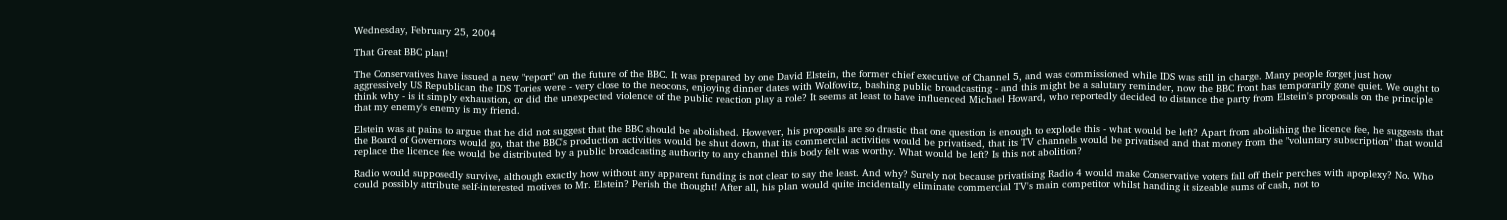Wednesday, February 25, 2004

That Great BBC plan!

The Conservatives have issued a new "report" on the future of the BBC. It was prepared by one David Elstein, the former chief executive of Channel 5, and was commissioned while IDS was still in charge. Many people forget just how aggressively US Republican the IDS Tories were - very close to the neocons, enjoying dinner dates with Wolfowitz, bashing public broadcasting - and this might be a salutary reminder, now the BBC front has temporarily gone quiet. We ought to think why - is it simply exhaustion, or did the unexpected violence of the public reaction play a role? It seems at least to have influenced Michael Howard, who reportedly decided to distance the party from Elstein's proposals on the principle that my enemy's enemy is my friend.

Elstein was at pains to argue that he did not suggest that the BBC should be abolished. However, his proposals are so drastic that one question is enough to explode this - what would be left? Apart from abolishing the licence fee, he suggests that the Board of Governors would go, that the BBC's production activities would be shut down, that its commercial activities would be privatised, that its TV channels would be privatised and that money from the "voluntary subscription" that would replace the licence fee would be distributed by a public broadcasting authority to any channel this body felt was worthy. What would be left? Is this not abolition?

Radio would supposedly survive, although exactly how without any apparent funding is not clear to say the least. And why? Surely not because privatising Radio 4 would make Conservative voters fall off their perches with apoplexy? No. Who could possibly attribute self-interested motives to Mr. Elstein? Perish the thought! After all, his plan would quite incidentally eliminate commercial TV's main competitor whilst handing it sizeable sums of cash, not to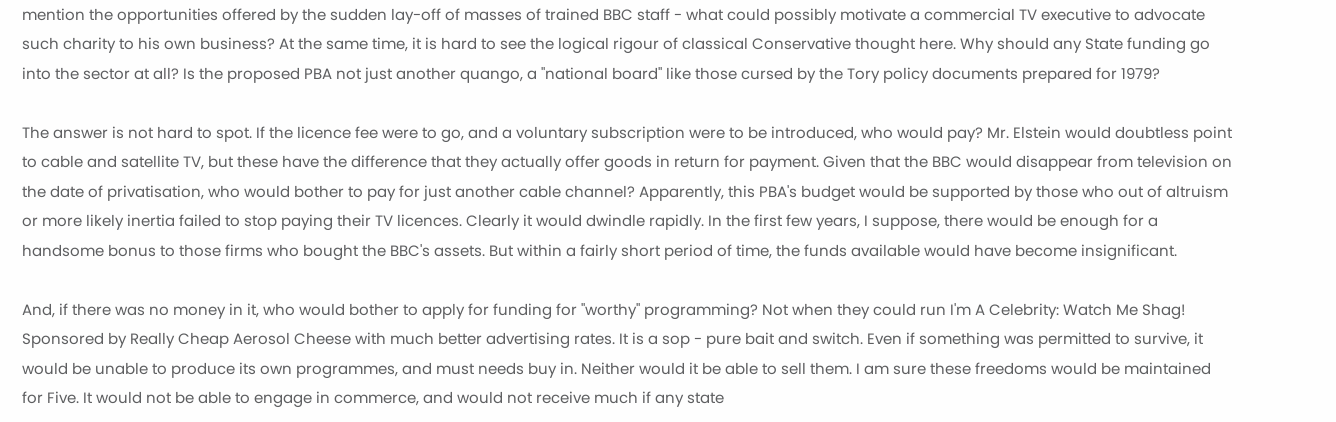mention the opportunities offered by the sudden lay-off of masses of trained BBC staff - what could possibly motivate a commercial TV executive to advocate such charity to his own business? At the same time, it is hard to see the logical rigour of classical Conservative thought here. Why should any State funding go into the sector at all? Is the proposed PBA not just another quango, a "national board" like those cursed by the Tory policy documents prepared for 1979?

The answer is not hard to spot. If the licence fee were to go, and a voluntary subscription were to be introduced, who would pay? Mr. Elstein would doubtless point to cable and satellite TV, but these have the difference that they actually offer goods in return for payment. Given that the BBC would disappear from television on the date of privatisation, who would bother to pay for just another cable channel? Apparently, this PBA's budget would be supported by those who out of altruism or more likely inertia failed to stop paying their TV licences. Clearly it would dwindle rapidly. In the first few years, I suppose, there would be enough for a handsome bonus to those firms who bought the BBC's assets. But within a fairly short period of time, the funds available would have become insignificant.

And, if there was no money in it, who would bother to apply for funding for "worthy" programming? Not when they could run I'm A Celebrity: Watch Me Shag! Sponsored by Really Cheap Aerosol Cheese with much better advertising rates. It is a sop - pure bait and switch. Even if something was permitted to survive, it would be unable to produce its own programmes, and must needs buy in. Neither would it be able to sell them. I am sure these freedoms would be maintained for Five. It would not be able to engage in commerce, and would not receive much if any state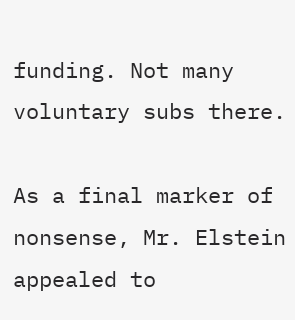funding. Not many voluntary subs there.

As a final marker of nonsense, Mr. Elstein appealed to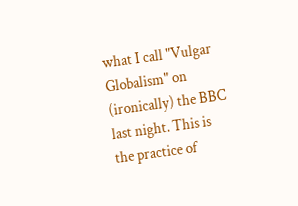what I call "Vulgar Globalism" on (ironically) the BBC last night. This is the practice of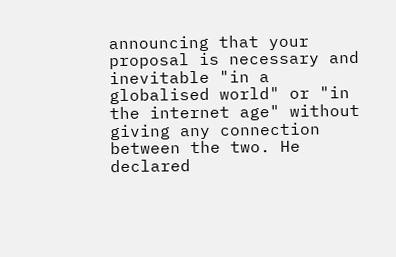announcing that your proposal is necessary and inevitable "in a globalised world" or "in the internet age" without giving any connection between the two. He declared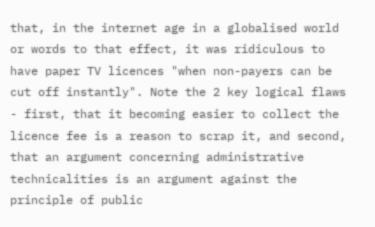that, in the internet age in a globalised world or words to that effect, it was ridiculous to have paper TV licences "when non-payers can be cut off instantly". Note the 2 key logical flaws - first, that it becoming easier to collect the licence fee is a reason to scrap it, and second, that an argument concerning administrative technicalities is an argument against the principle of public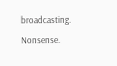broadcasting. Nonsense.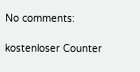No comments:

kostenloser Counter